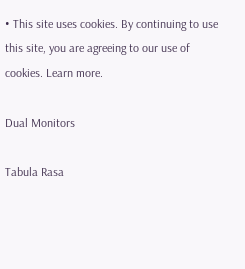• This site uses cookies. By continuing to use this site, you are agreeing to our use of cookies. Learn more.

Dual Monitors

Tabula Rasa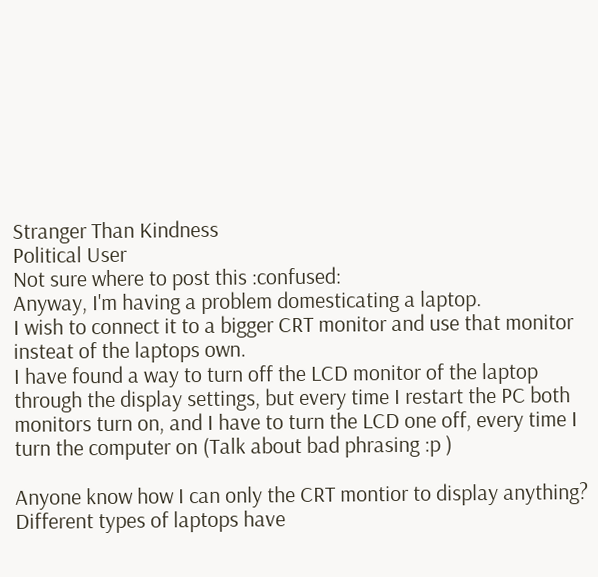Stranger Than Kindness
Political User
Not sure where to post this :confused:
Anyway, I'm having a problem domesticating a laptop.
I wish to connect it to a bigger CRT monitor and use that monitor insteat of the laptops own.
I have found a way to turn off the LCD monitor of the laptop through the display settings, but every time I restart the PC both monitors turn on, and I have to turn the LCD one off, every time I turn the computer on (Talk about bad phrasing :p )

Anyone know how I can only the CRT montior to display anything?
Different types of laptops have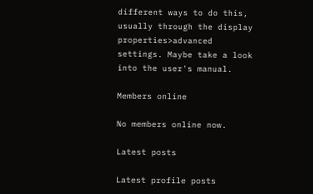different ways to do this, usually through the display properties>advanced settings. Maybe take a look into the user's manual.

Members online

No members online now.

Latest posts

Latest profile posts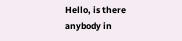Hello, is there anybody in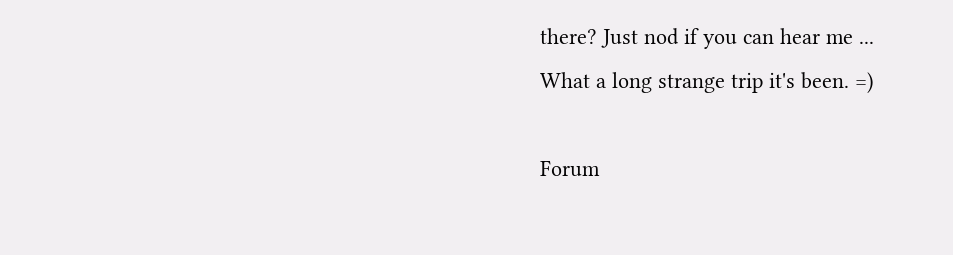there? Just nod if you can hear me ...
What a long strange trip it's been. =)

Forum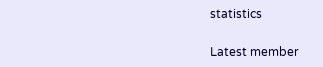statistics

Latest member